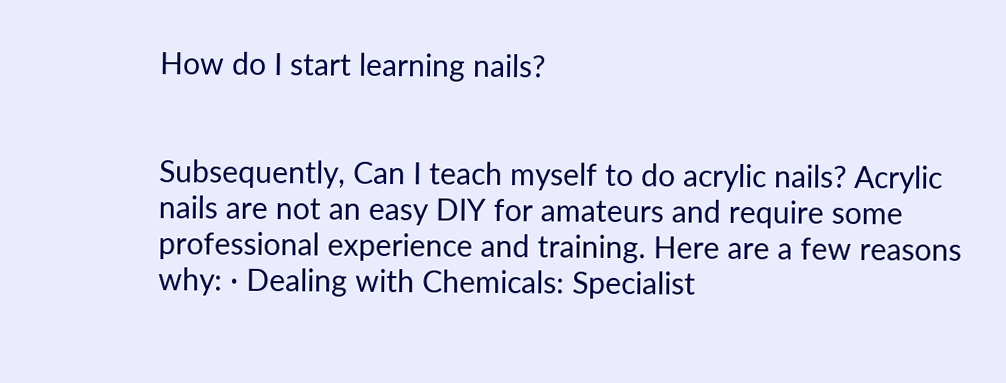How do I start learning nails?


Subsequently, Can I teach myself to do acrylic nails? Acrylic nails are not an easy DIY for amateurs and require some professional experience and training. Here are a few reasons why: · Dealing with Chemicals: Specialist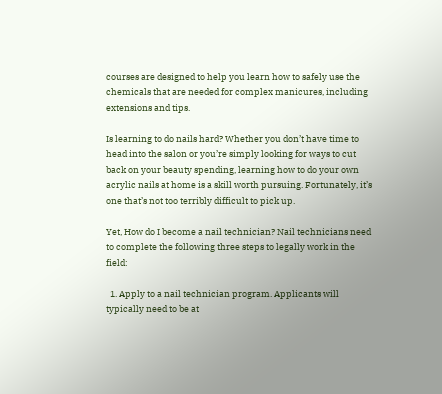courses are designed to help you learn how to safely use the chemicals that are needed for complex manicures, including extensions and tips.

Is learning to do nails hard? Whether you don’t have time to head into the salon or you’re simply looking for ways to cut back on your beauty spending, learning how to do your own acrylic nails at home is a skill worth pursuing. Fortunately, it’s one that’s not too terribly difficult to pick up.

Yet, How do I become a nail technician? Nail technicians need to complete the following three steps to legally work in the field:

  1. Apply to a nail technician program. Applicants will typically need to be at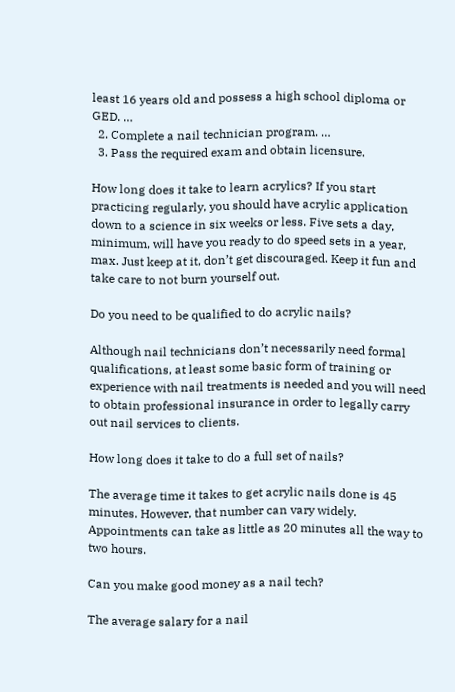least 16 years old and possess a high school diploma or GED. …
  2. Complete a nail technician program. …
  3. Pass the required exam and obtain licensure.

How long does it take to learn acrylics? If you start practicing regularly, you should have acrylic application down to a science in six weeks or less. Five sets a day, minimum, will have you ready to do speed sets in a year, max. Just keep at it, don’t get discouraged. Keep it fun and take care to not burn yourself out.

Do you need to be qualified to do acrylic nails?

Although nail technicians don’t necessarily need formal qualifications, at least some basic form of training or experience with nail treatments is needed and you will need to obtain professional insurance in order to legally carry out nail services to clients.

How long does it take to do a full set of nails?

The average time it takes to get acrylic nails done is 45 minutes. However, that number can vary widely. Appointments can take as little as 20 minutes all the way to two hours.

Can you make good money as a nail tech?

The average salary for a nail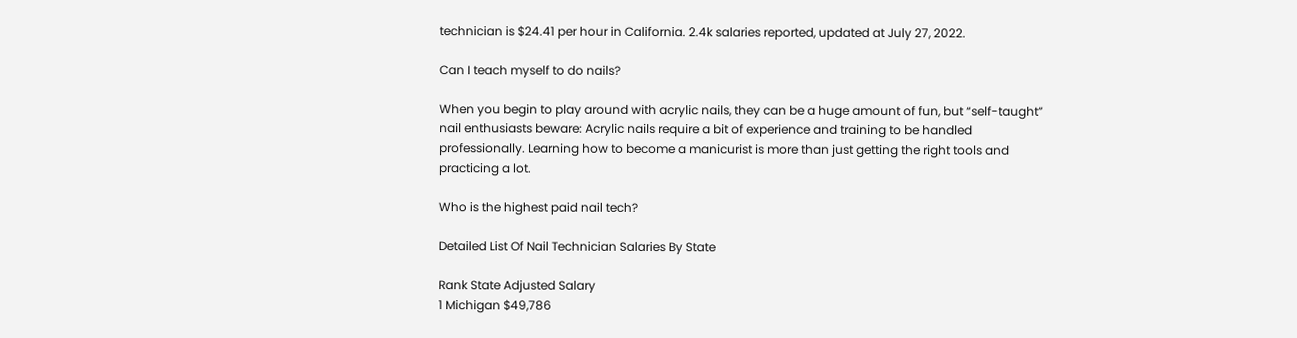technician is $24.41 per hour in California. 2.4k salaries reported, updated at July 27, 2022.

Can I teach myself to do nails?

When you begin to play around with acrylic nails, they can be a huge amount of fun, but “self-taught” nail enthusiasts beware: Acrylic nails require a bit of experience and training to be handled professionally. Learning how to become a manicurist is more than just getting the right tools and practicing a lot.

Who is the highest paid nail tech?

Detailed List Of Nail Technician Salaries By State

Rank State Adjusted Salary
1 Michigan $49,786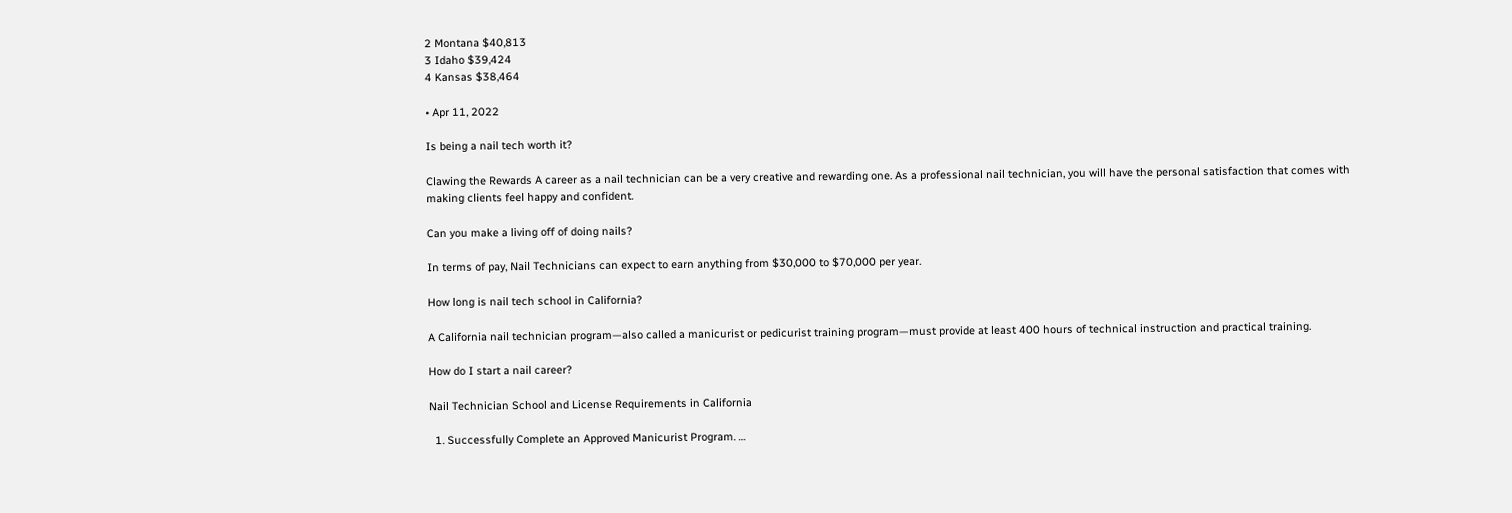2 Montana $40,813
3 Idaho $39,424
4 Kansas $38,464

• Apr 11, 2022

Is being a nail tech worth it?

Clawing the Rewards A career as a nail technician can be a very creative and rewarding one. As a professional nail technician, you will have the personal satisfaction that comes with making clients feel happy and confident.

Can you make a living off of doing nails?

In terms of pay, Nail Technicians can expect to earn anything from $30,000 to $70,000 per year.

How long is nail tech school in California?

A California nail technician program—also called a manicurist or pedicurist training program—must provide at least 400 hours of technical instruction and practical training.

How do I start a nail career?

Nail Technician School and License Requirements in California

  1. Successfully Complete an Approved Manicurist Program. …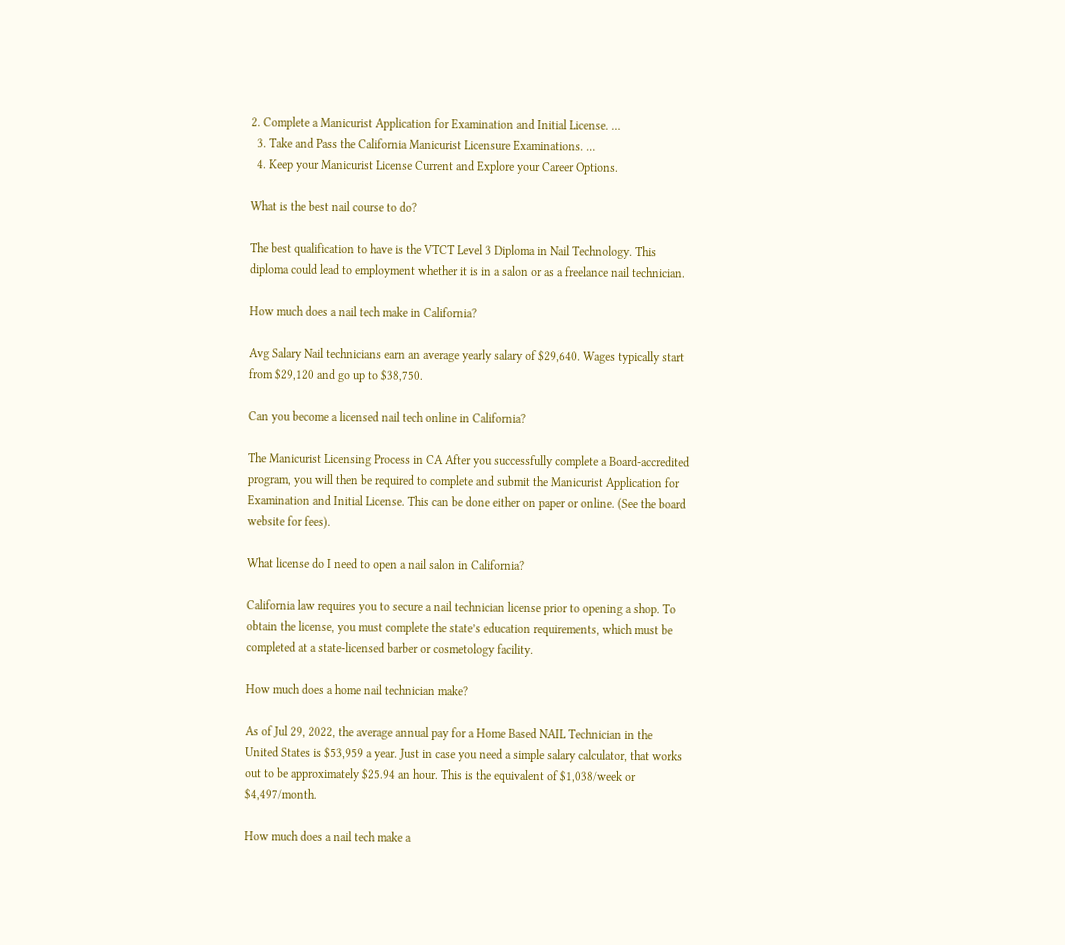2. Complete a Manicurist Application for Examination and Initial License. …
  3. Take and Pass the California Manicurist Licensure Examinations. …
  4. Keep your Manicurist License Current and Explore your Career Options.

What is the best nail course to do?

The best qualification to have is the VTCT Level 3 Diploma in Nail Technology. This diploma could lead to employment whether it is in a salon or as a freelance nail technician.

How much does a nail tech make in California?

Avg Salary Nail technicians earn an average yearly salary of $29,640. Wages typically start from $29,120 and go up to $38,750.

Can you become a licensed nail tech online in California?

The Manicurist Licensing Process in CA After you successfully complete a Board-accredited program, you will then be required to complete and submit the Manicurist Application for Examination and Initial License. This can be done either on paper or online. (See the board website for fees).

What license do I need to open a nail salon in California?

California law requires you to secure a nail technician license prior to opening a shop. To obtain the license, you must complete the state’s education requirements, which must be completed at a state-licensed barber or cosmetology facility.

How much does a home nail technician make?

As of Jul 29, 2022, the average annual pay for a Home Based NAIL Technician in the United States is $53,959 a year. Just in case you need a simple salary calculator, that works out to be approximately $25.94 an hour. This is the equivalent of $1,038/week or $4,497/month.

How much does a nail tech make a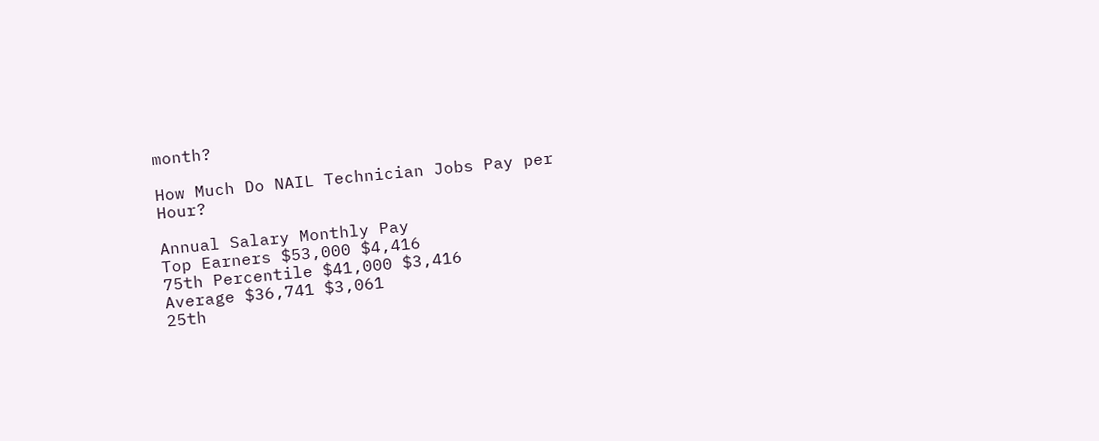month?

How Much Do NAIL Technician Jobs Pay per Hour?

Annual Salary Monthly Pay
Top Earners $53,000 $4,416
75th Percentile $41,000 $3,416
Average $36,741 $3,061
25th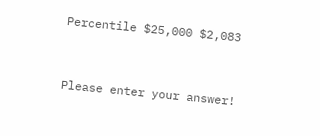Percentile $25,000 $2,083


Please enter your answer!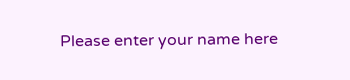Please enter your name here